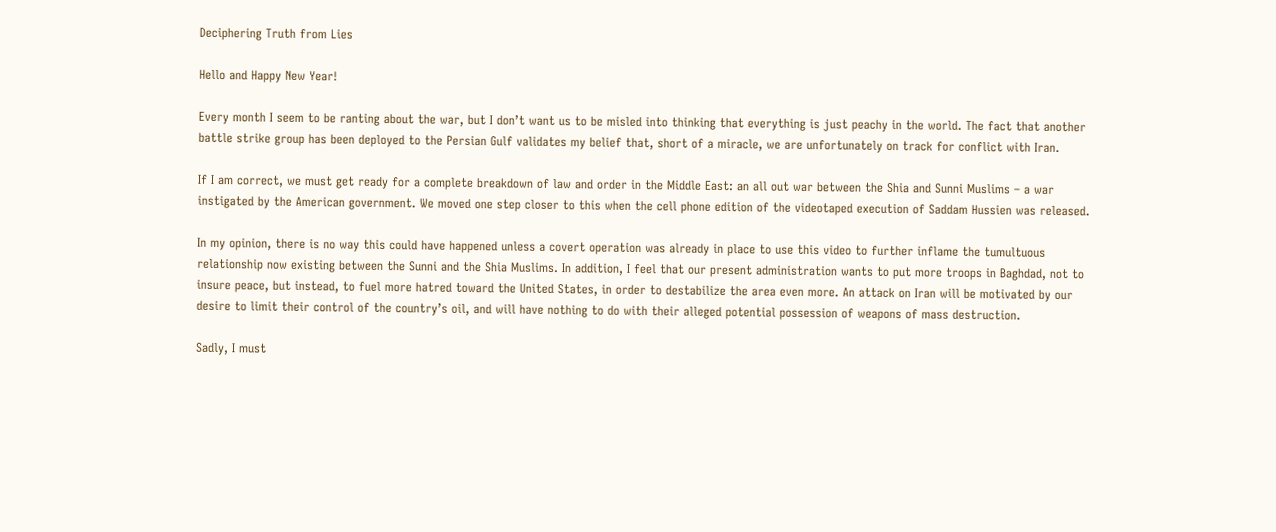Deciphering Truth from Lies

Hello and Happy New Year!

Every month I seem to be ranting about the war, but I don’t want us to be misled into thinking that everything is just peachy in the world. The fact that another battle strike group has been deployed to the Persian Gulf validates my belief that, short of a miracle, we are unfortunately on track for conflict with Iran.

If I am correct, we must get ready for a complete breakdown of law and order in the Middle East: an all out war between the Shia and Sunni Muslims – a war instigated by the American government. We moved one step closer to this when the cell phone edition of the videotaped execution of Saddam Hussien was released.

In my opinion, there is no way this could have happened unless a covert operation was already in place to use this video to further inflame the tumultuous relationship now existing between the Sunni and the Shia Muslims. In addition, I feel that our present administration wants to put more troops in Baghdad, not to insure peace, but instead, to fuel more hatred toward the United States, in order to destabilize the area even more. An attack on Iran will be motivated by our desire to limit their control of the country’s oil, and will have nothing to do with their alleged potential possession of weapons of mass destruction.

Sadly, I must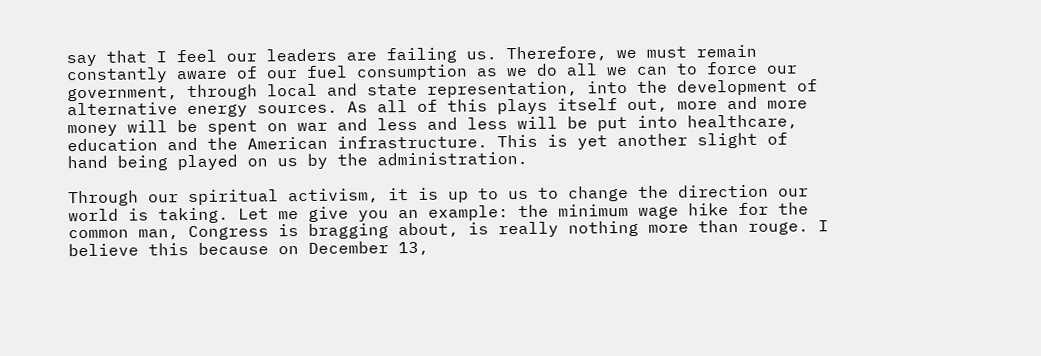say that I feel our leaders are failing us. Therefore, we must remain constantly aware of our fuel consumption as we do all we can to force our government, through local and state representation, into the development of alternative energy sources. As all of this plays itself out, more and more money will be spent on war and less and less will be put into healthcare, education and the American infrastructure. This is yet another slight of hand being played on us by the administration.

Through our spiritual activism, it is up to us to change the direction our world is taking. Let me give you an example: the minimum wage hike for the common man, Congress is bragging about, is really nothing more than rouge. I believe this because on December 13,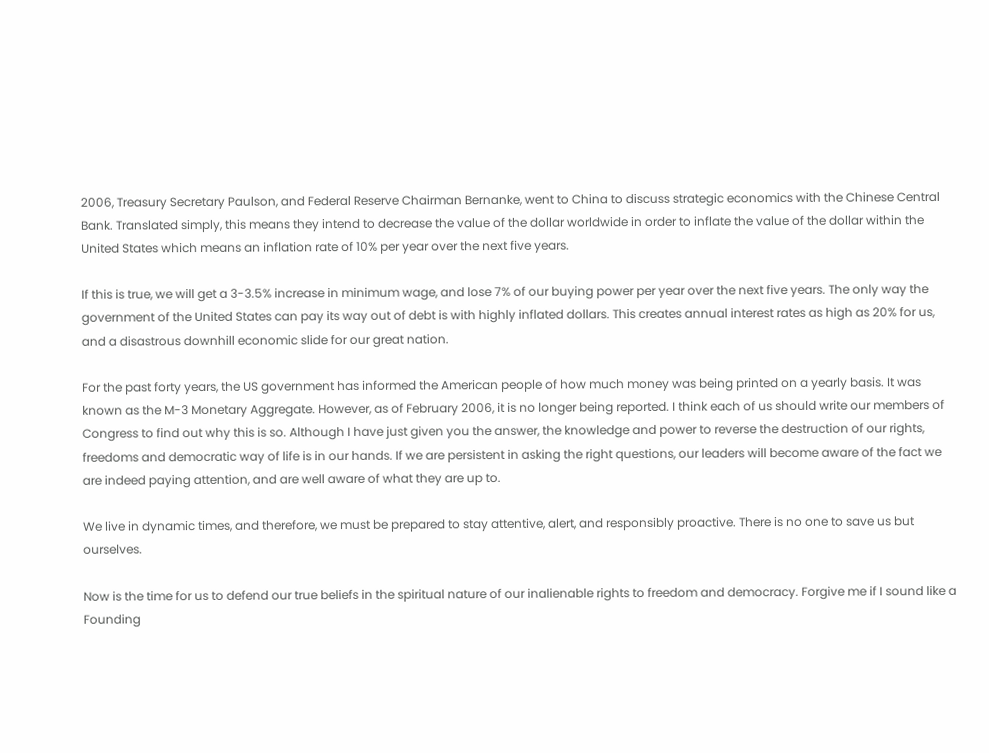2006, Treasury Secretary Paulson, and Federal Reserve Chairman Bernanke, went to China to discuss strategic economics with the Chinese Central Bank. Translated simply, this means they intend to decrease the value of the dollar worldwide in order to inflate the value of the dollar within the United States which means an inflation rate of 10% per year over the next five years.

If this is true, we will get a 3-3.5% increase in minimum wage, and lose 7% of our buying power per year over the next five years. The only way the government of the United States can pay its way out of debt is with highly inflated dollars. This creates annual interest rates as high as 20% for us, and a disastrous downhill economic slide for our great nation.

For the past forty years, the US government has informed the American people of how much money was being printed on a yearly basis. It was known as the M-3 Monetary Aggregate. However, as of February 2006, it is no longer being reported. I think each of us should write our members of Congress to find out why this is so. Although I have just given you the answer, the knowledge and power to reverse the destruction of our rights, freedoms and democratic way of life is in our hands. If we are persistent in asking the right questions, our leaders will become aware of the fact we are indeed paying attention, and are well aware of what they are up to.

We live in dynamic times, and therefore, we must be prepared to stay attentive, alert, and responsibly proactive. There is no one to save us but ourselves.

Now is the time for us to defend our true beliefs in the spiritual nature of our inalienable rights to freedom and democracy. Forgive me if I sound like a Founding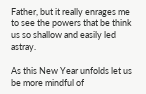Father, but it really enrages me to see the powers that be think us so shallow and easily led astray.

As this New Year unfolds let us be more mindful of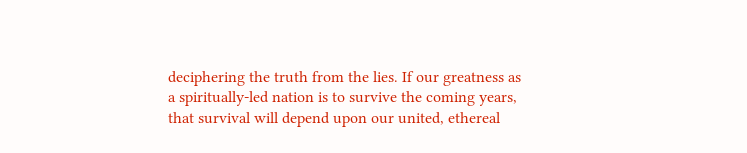deciphering the truth from the lies. If our greatness as a spiritually-led nation is to survive the coming years, that survival will depend upon our united, ethereal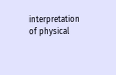interpretation of physical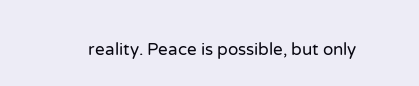reality. Peace is possible, but only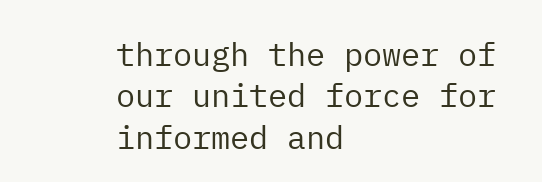through the power of our united force for informed and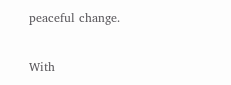peaceful change.

With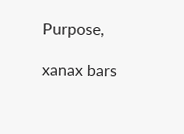Purpose,

xanax bars